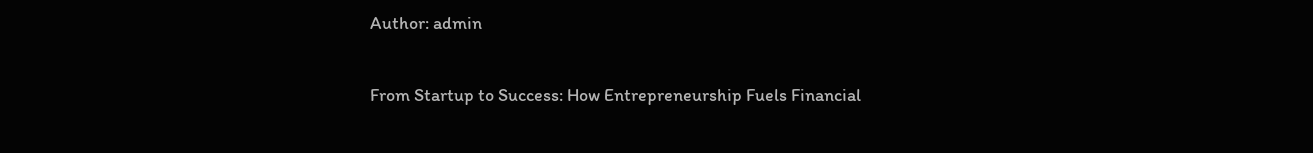Author: admin

From Startup to Success: How Entrepreneurship Fuels Financial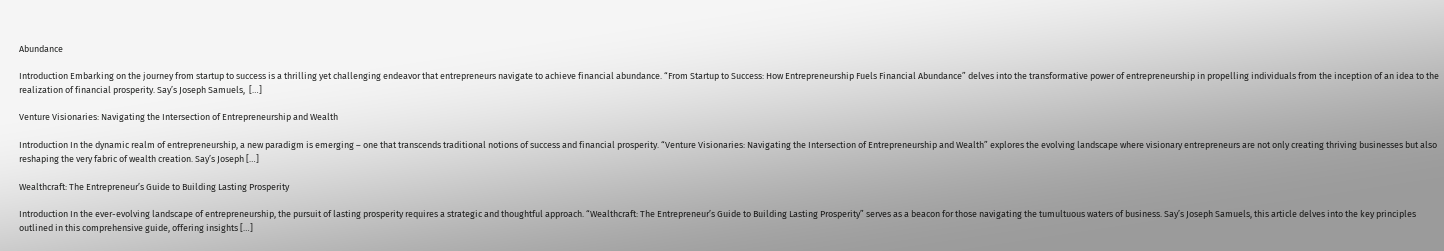Abundance

Introduction Embarking on the journey from startup to success is a thrilling yet challenging endeavor that entrepreneurs navigate to achieve financial abundance. “From Startup to Success: How Entrepreneurship Fuels Financial Abundance” delves into the transformative power of entrepreneurship in propelling individuals from the inception of an idea to the realization of financial prosperity. Say’s Joseph Samuels,  […]

Venture Visionaries: Navigating the Intersection of Entrepreneurship and Wealth

Introduction In the dynamic realm of entrepreneurship, a new paradigm is emerging – one that transcends traditional notions of success and financial prosperity. “Venture Visionaries: Navigating the Intersection of Entrepreneurship and Wealth” explores the evolving landscape where visionary entrepreneurs are not only creating thriving businesses but also reshaping the very fabric of wealth creation. Say’s Joseph […]

Wealthcraft: The Entrepreneur’s Guide to Building Lasting Prosperity

Introduction In the ever-evolving landscape of entrepreneurship, the pursuit of lasting prosperity requires a strategic and thoughtful approach. “Wealthcraft: The Entrepreneur’s Guide to Building Lasting Prosperity” serves as a beacon for those navigating the tumultuous waters of business. Say’s Joseph Samuels, this article delves into the key principles outlined in this comprehensive guide, offering insights […]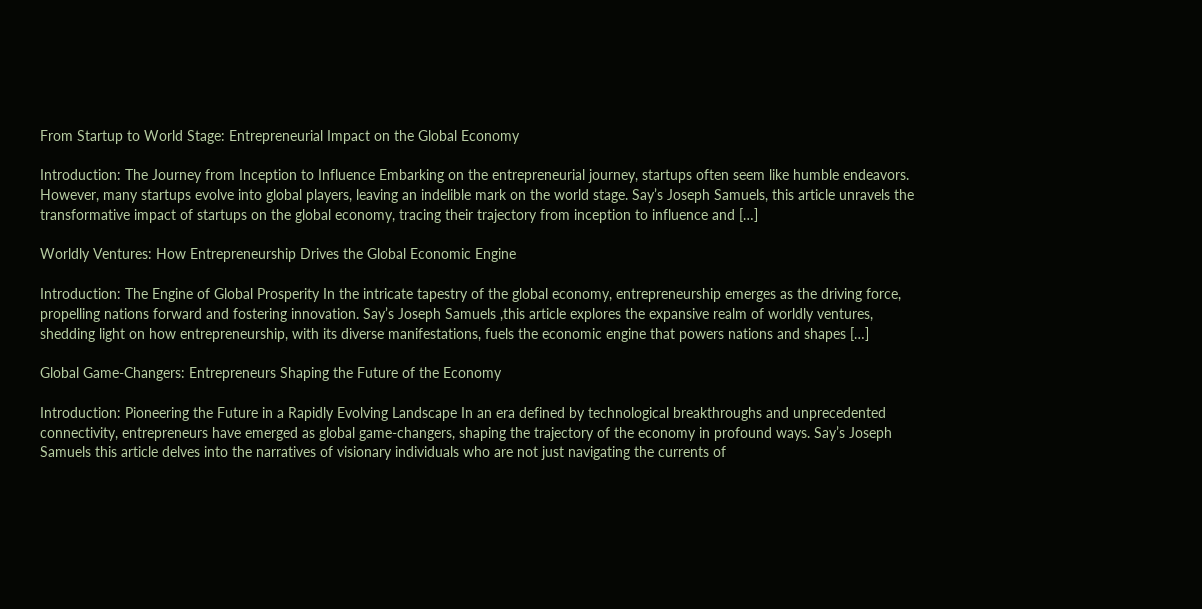From Startup to World Stage: Entrepreneurial Impact on the Global Economy

Introduction: The Journey from Inception to Influence Embarking on the entrepreneurial journey, startups often seem like humble endeavors. However, many startups evolve into global players, leaving an indelible mark on the world stage. Say’s Joseph Samuels, this article unravels the transformative impact of startups on the global economy, tracing their trajectory from inception to influence and […]

Worldly Ventures: How Entrepreneurship Drives the Global Economic Engine

Introduction: The Engine of Global Prosperity In the intricate tapestry of the global economy, entrepreneurship emerges as the driving force, propelling nations forward and fostering innovation. Say’s Joseph Samuels ,this article explores the expansive realm of worldly ventures, shedding light on how entrepreneurship, with its diverse manifestations, fuels the economic engine that powers nations and shapes […]

Global Game-Changers: Entrepreneurs Shaping the Future of the Economy

Introduction: Pioneering the Future in a Rapidly Evolving Landscape In an era defined by technological breakthroughs and unprecedented connectivity, entrepreneurs have emerged as global game-changers, shaping the trajectory of the economy in profound ways. Say’s Joseph Samuels this article delves into the narratives of visionary individuals who are not just navigating the currents of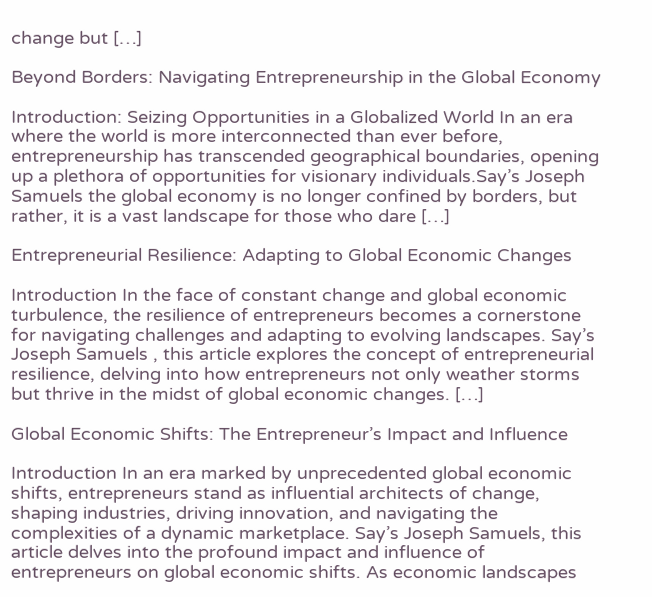change but […]

Beyond Borders: Navigating Entrepreneurship in the Global Economy

Introduction: Seizing Opportunities in a Globalized World In an era where the world is more interconnected than ever before, entrepreneurship has transcended geographical boundaries, opening up a plethora of opportunities for visionary individuals.Say’s Joseph Samuels the global economy is no longer confined by borders, but rather, it is a vast landscape for those who dare […]

Entrepreneurial Resilience: Adapting to Global Economic Changes

Introduction In the face of constant change and global economic turbulence, the resilience of entrepreneurs becomes a cornerstone for navigating challenges and adapting to evolving landscapes. Say’s Joseph Samuels , this article explores the concept of entrepreneurial resilience, delving into how entrepreneurs not only weather storms but thrive in the midst of global economic changes. […]

Global Economic Shifts: The Entrepreneur’s Impact and Influence

Introduction In an era marked by unprecedented global economic shifts, entrepreneurs stand as influential architects of change, shaping industries, driving innovation, and navigating the complexities of a dynamic marketplace. Say’s Joseph Samuels, this article delves into the profound impact and influence of entrepreneurs on global economic shifts. As economic landscapes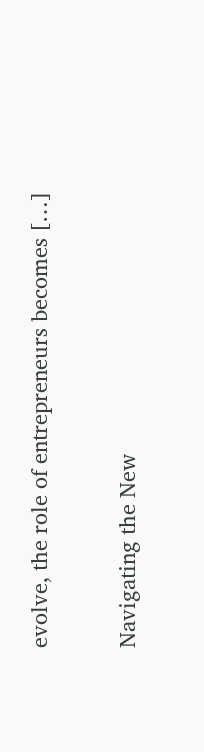evolve, the role of entrepreneurs becomes […]

Navigating the New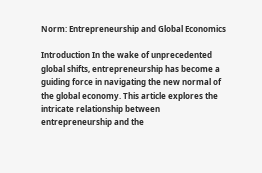Norm: Entrepreneurship and Global Economics

Introduction In the wake of unprecedented global shifts, entrepreneurship has become a guiding force in navigating the new normal of the global economy. This article explores the intricate relationship between entrepreneurship and the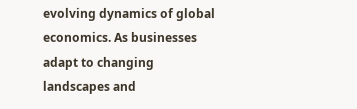evolving dynamics of global economics. As businesses adapt to changing landscapes and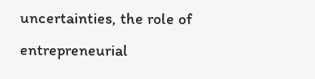uncertainties, the role of entrepreneurial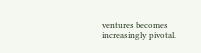ventures becomes increasingly pivotal.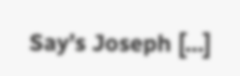Say’s Joseph […]